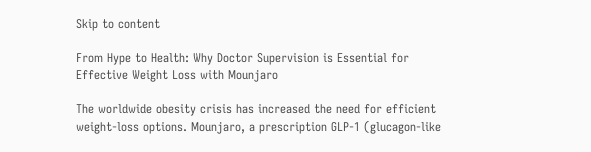Skip to content

From Hype to Health: Why Doctor Supervision is Essential for Effective Weight Loss with Mounjaro

The worldwide obesity crisis has increased the need for efficient weight-loss options. Mounjaro, a prescription GLP-1 (glucagon-like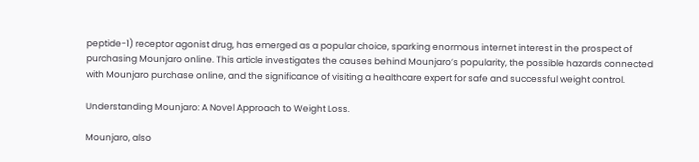peptide-1) receptor agonist drug, has emerged as a popular choice, sparking enormous internet interest in the prospect of purchasing Mounjaro online. This article investigates the causes behind Mounjaro’s popularity, the possible hazards connected with Mounjaro purchase online, and the significance of visiting a healthcare expert for safe and successful weight control.

Understanding Mounjaro: A Novel Approach to Weight Loss.

Mounjaro, also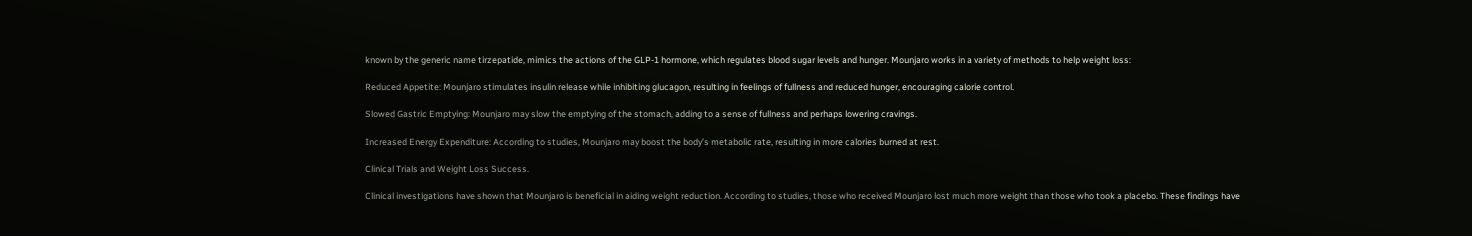known by the generic name tirzepatide, mimics the actions of the GLP-1 hormone, which regulates blood sugar levels and hunger. Mounjaro works in a variety of methods to help weight loss:

Reduced Appetite: Mounjaro stimulates insulin release while inhibiting glucagon, resulting in feelings of fullness and reduced hunger, encouraging calorie control.

Slowed Gastric Emptying: Mounjaro may slow the emptying of the stomach, adding to a sense of fullness and perhaps lowering cravings.

Increased Energy Expenditure: According to studies, Mounjaro may boost the body’s metabolic rate, resulting in more calories burned at rest.

Clinical Trials and Weight Loss Success.

Clinical investigations have shown that Mounjaro is beneficial in aiding weight reduction. According to studies, those who received Mounjaro lost much more weight than those who took a placebo. These findings have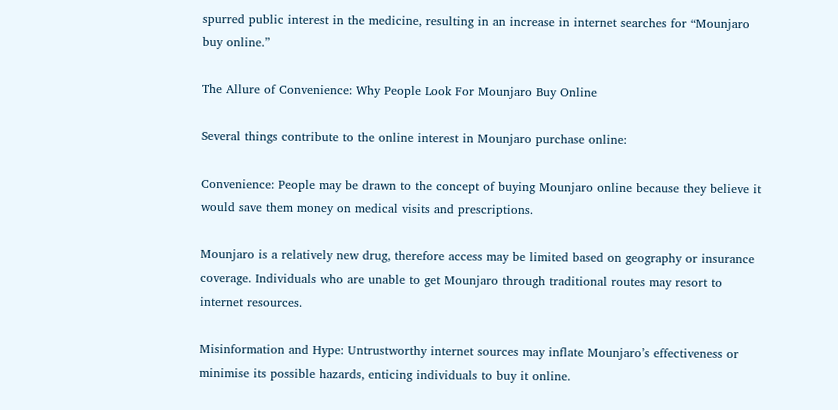spurred public interest in the medicine, resulting in an increase in internet searches for “Mounjaro buy online.”

The Allure of Convenience: Why People Look For Mounjaro Buy Online

Several things contribute to the online interest in Mounjaro purchase online:

Convenience: People may be drawn to the concept of buying Mounjaro online because they believe it would save them money on medical visits and prescriptions.

Mounjaro is a relatively new drug, therefore access may be limited based on geography or insurance coverage. Individuals who are unable to get Mounjaro through traditional routes may resort to internet resources.

Misinformation and Hype: Untrustworthy internet sources may inflate Mounjaro’s effectiveness or minimise its possible hazards, enticing individuals to buy it online.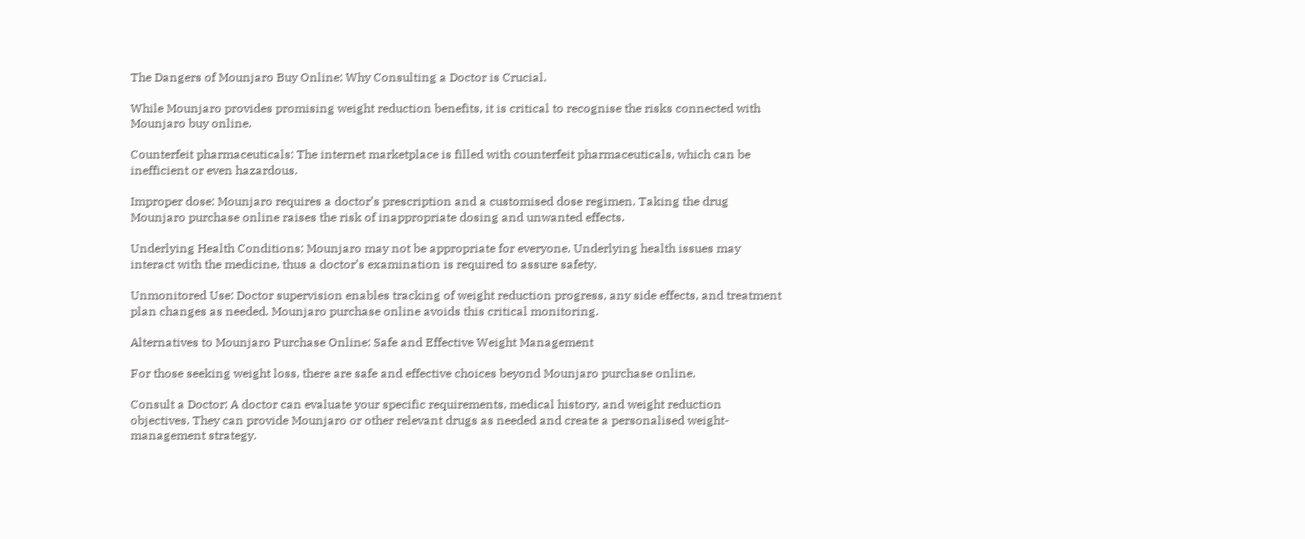The Dangers of Mounjaro Buy Online: Why Consulting a Doctor is Crucial.

While Mounjaro provides promising weight reduction benefits, it is critical to recognise the risks connected with Mounjaro buy online.

Counterfeit pharmaceuticals: The internet marketplace is filled with counterfeit pharmaceuticals, which can be inefficient or even hazardous.

Improper dose: Mounjaro requires a doctor’s prescription and a customised dose regimen. Taking the drug Mounjaro purchase online raises the risk of inappropriate dosing and unwanted effects.

Underlying Health Conditions: Mounjaro may not be appropriate for everyone. Underlying health issues may interact with the medicine, thus a doctor’s examination is required to assure safety.

Unmonitored Use: Doctor supervision enables tracking of weight reduction progress, any side effects, and treatment plan changes as needed. Mounjaro purchase online avoids this critical monitoring.

Alternatives to Mounjaro Purchase Online: Safe and Effective Weight Management

For those seeking weight loss, there are safe and effective choices beyond Mounjaro purchase online.

Consult a Doctor: A doctor can evaluate your specific requirements, medical history, and weight reduction objectives. They can provide Mounjaro or other relevant drugs as needed and create a personalised weight-management strategy.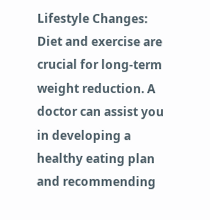Lifestyle Changes: Diet and exercise are crucial for long-term weight reduction. A doctor can assist you in developing a healthy eating plan and recommending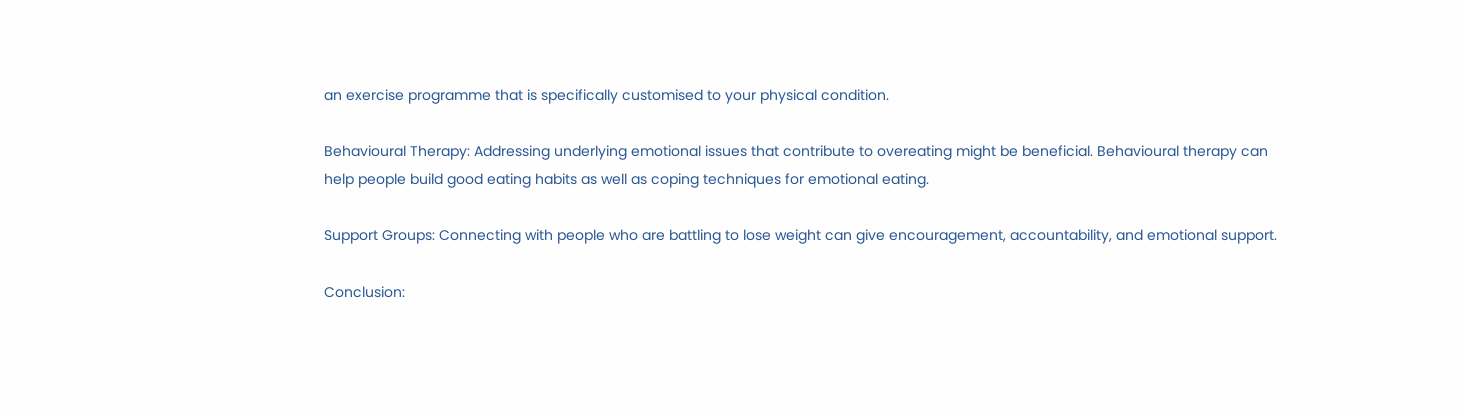an exercise programme that is specifically customised to your physical condition.

Behavioural Therapy: Addressing underlying emotional issues that contribute to overeating might be beneficial. Behavioural therapy can help people build good eating habits as well as coping techniques for emotional eating.

Support Groups: Connecting with people who are battling to lose weight can give encouragement, accountability, and emotional support.

Conclusion: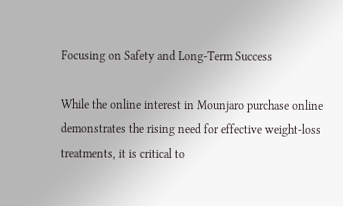Focusing on Safety and Long-Term Success

While the online interest in Mounjaro purchase online demonstrates the rising need for effective weight-loss treatments, it is critical to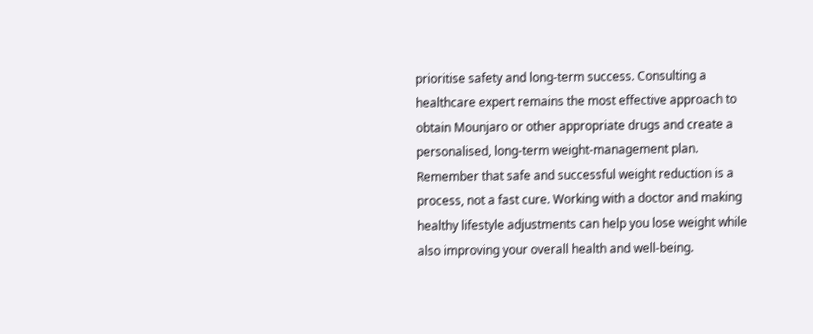prioritise safety and long-term success. Consulting a healthcare expert remains the most effective approach to obtain Mounjaro or other appropriate drugs and create a personalised, long-term weight-management plan. Remember that safe and successful weight reduction is a process, not a fast cure. Working with a doctor and making healthy lifestyle adjustments can help you lose weight while also improving your overall health and well-being.